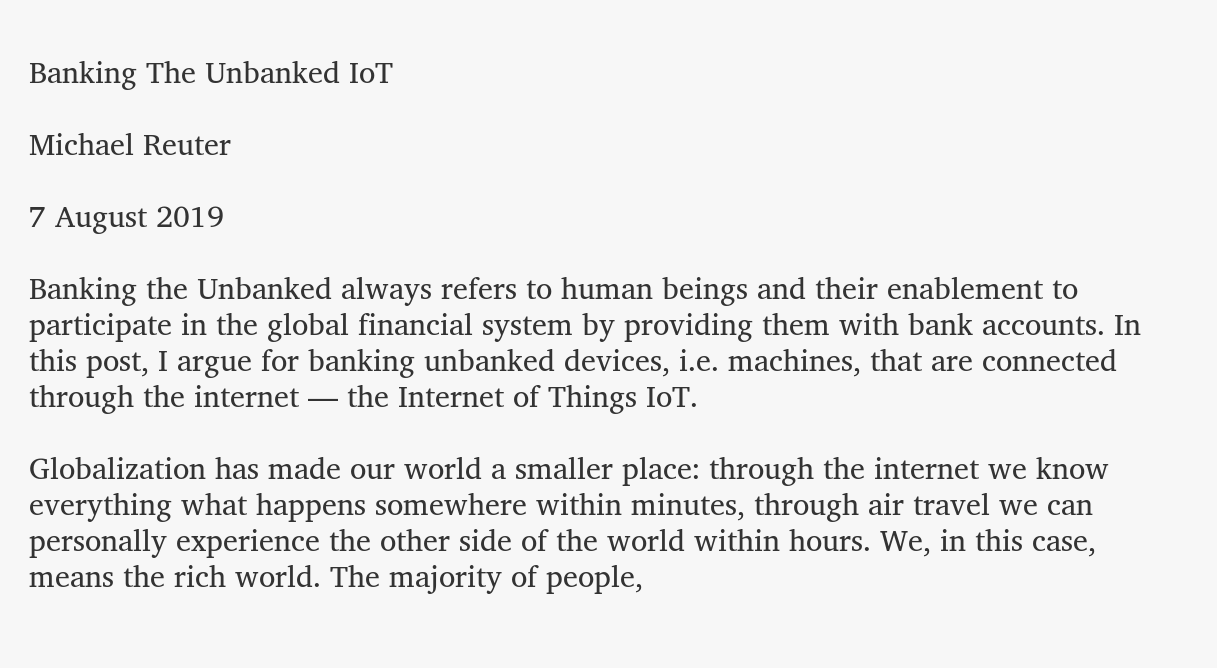Banking The Unbanked IoT

Michael Reuter

7 August 2019

Banking the Unbanked always refers to human beings and their enablement to participate in the global financial system by providing them with bank accounts. In this post, I argue for banking unbanked devices, i.e. machines, that are connected through the internet — the Internet of Things IoT.

Globalization has made our world a smaller place: through the internet we know everything what happens somewhere within minutes, through air travel we can personally experience the other side of the world within hours. We, in this case, means the rich world. The majority of people,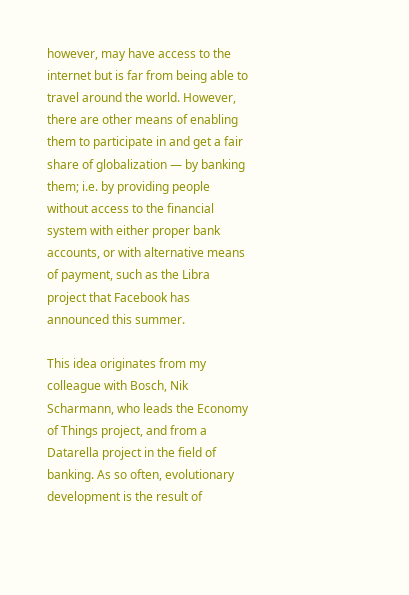however, may have access to the internet but is far from being able to travel around the world. However, there are other means of enabling them to participate in and get a fair share of globalization — by banking them; i.e. by providing people without access to the financial system with either proper bank accounts, or with alternative means of payment, such as the Libra project that Facebook has announced this summer.

This idea originates from my colleague with Bosch, Nik Scharmann, who leads the Economy of Things project, and from a Datarella project in the field of banking. As so often, evolutionary development is the result of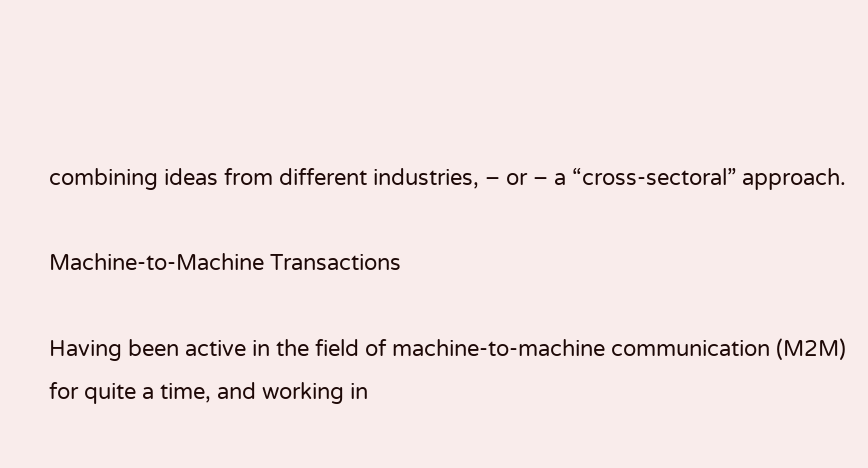combining ideas from different industries, – or – a “cross-sectoral” approach.

Machine-to-Machine Transactions

Having been active in the field of machine-to-machine communication (M2M) for quite a time, and working in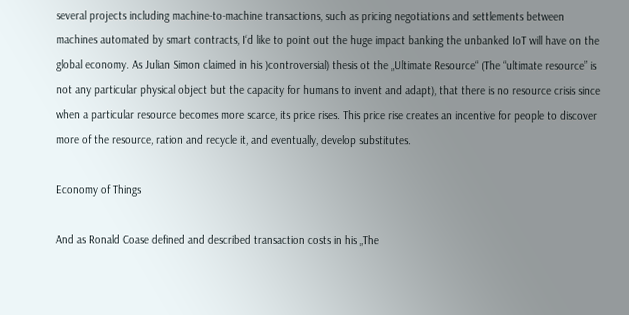several projects including machine-to-machine transactions, such as pricing negotiations and settlements between machines automated by smart contracts, I‘d like to point out the huge impact banking the unbanked IoT will have on the global economy. As Julian Simon claimed in his )controversial) thesis ot the „Ultimate Resource“ (The “ultimate resource” is not any particular physical object but the capacity for humans to invent and adapt), that there is no resource crisis since when a particular resource becomes more scarce, its price rises. This price rise creates an incentive for people to discover more of the resource, ration and recycle it, and eventually, develop substitutes.

Economy of Things

And as Ronald Coase defined and described transaction costs in his „The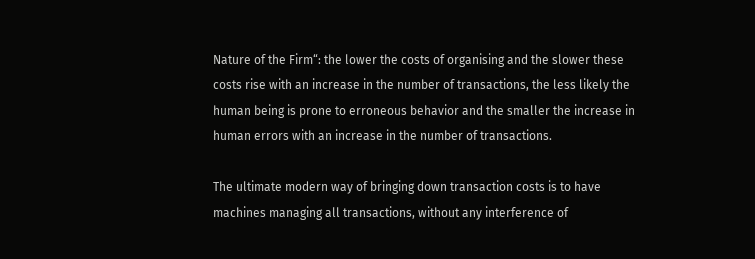Nature of the Firm“: the lower the costs of organising and the slower these costs rise with an increase in the number of transactions, the less likely the human being is prone to erroneous behavior and the smaller the increase in human errors with an increase in the number of transactions.

The ultimate modern way of bringing down transaction costs is to have machines managing all transactions, without any interference of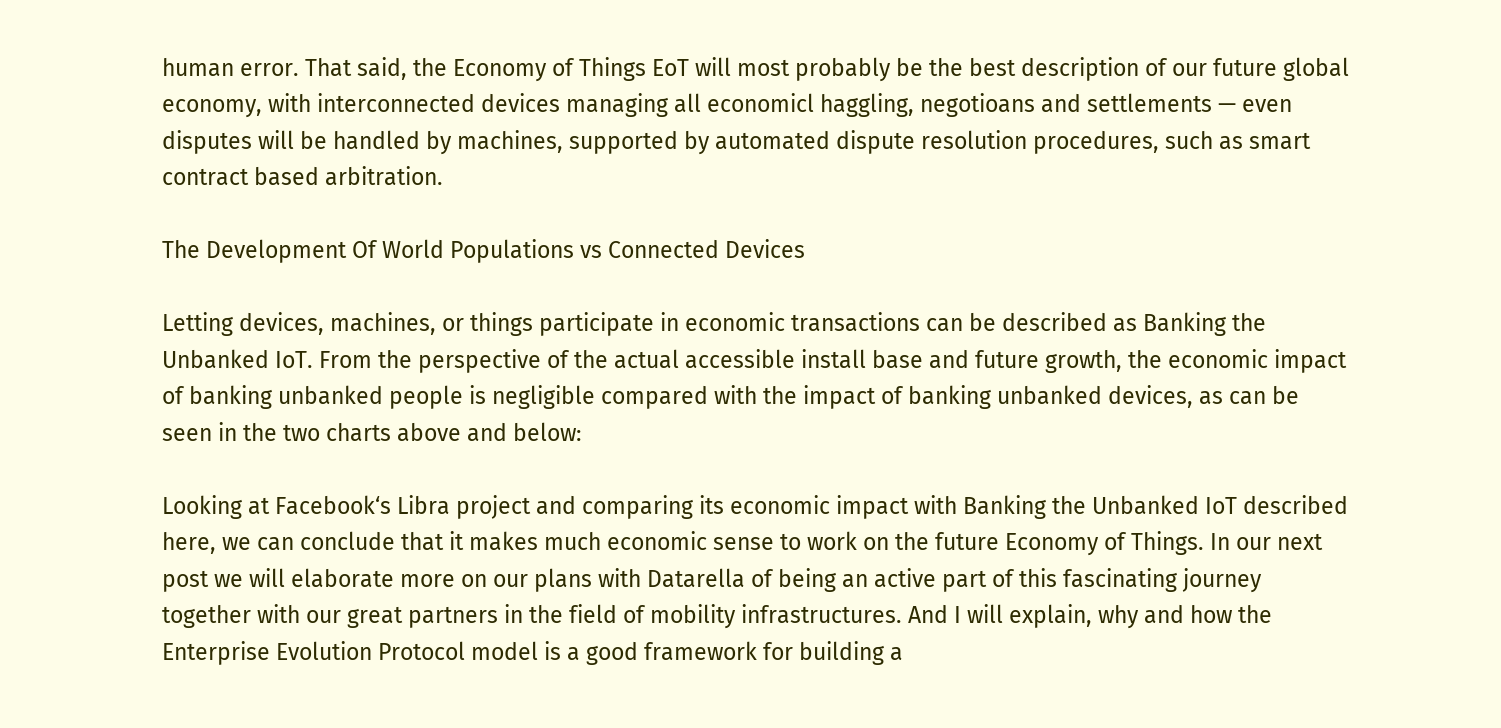human error. That said, the Economy of Things EoT will most probably be the best description of our future global economy, with interconnected devices managing all economicl haggling, negotioans and settlements — even disputes will be handled by machines, supported by automated dispute resolution procedures, such as smart contract based arbitration.

The Development Of World Populations vs Connected Devices

Letting devices, machines, or things participate in economic transactions can be described as Banking the Unbanked IoT. From the perspective of the actual accessible install base and future growth, the economic impact of banking unbanked people is negligible compared with the impact of banking unbanked devices, as can be seen in the two charts above and below:

Looking at Facebook‘s Libra project and comparing its economic impact with Banking the Unbanked IoT described here, we can conclude that it makes much economic sense to work on the future Economy of Things. In our next post we will elaborate more on our plans with Datarella of being an active part of this fascinating journey together with our great partners in the field of mobility infrastructures. And I will explain, why and how the Enterprise Evolution Protocol model is a good framework for building a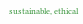sustainable, ethical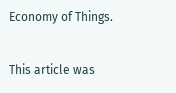Economy of Things.

This article was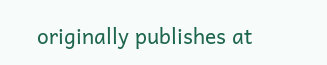originally publishes at